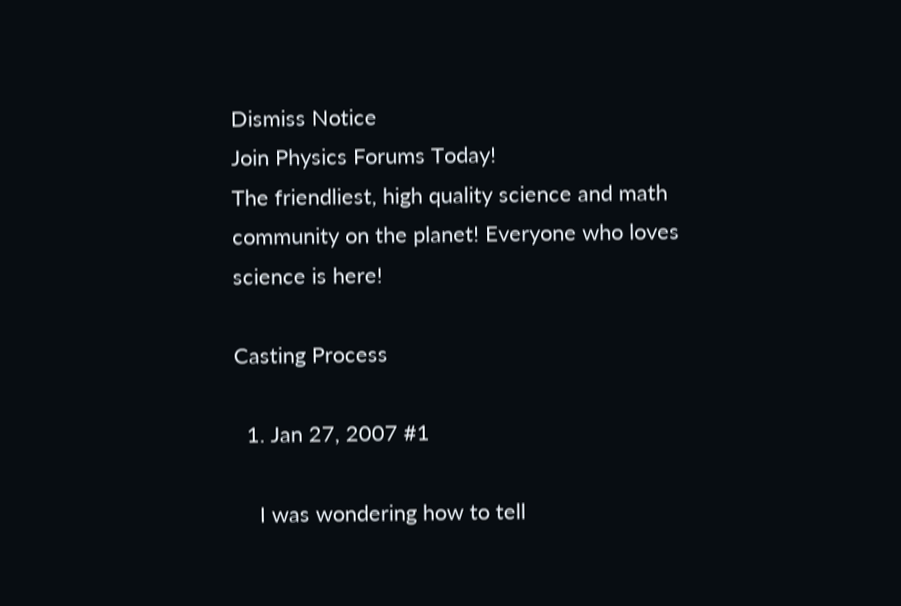Dismiss Notice
Join Physics Forums Today!
The friendliest, high quality science and math community on the planet! Everyone who loves science is here!

Casting Process

  1. Jan 27, 2007 #1

    I was wondering how to tell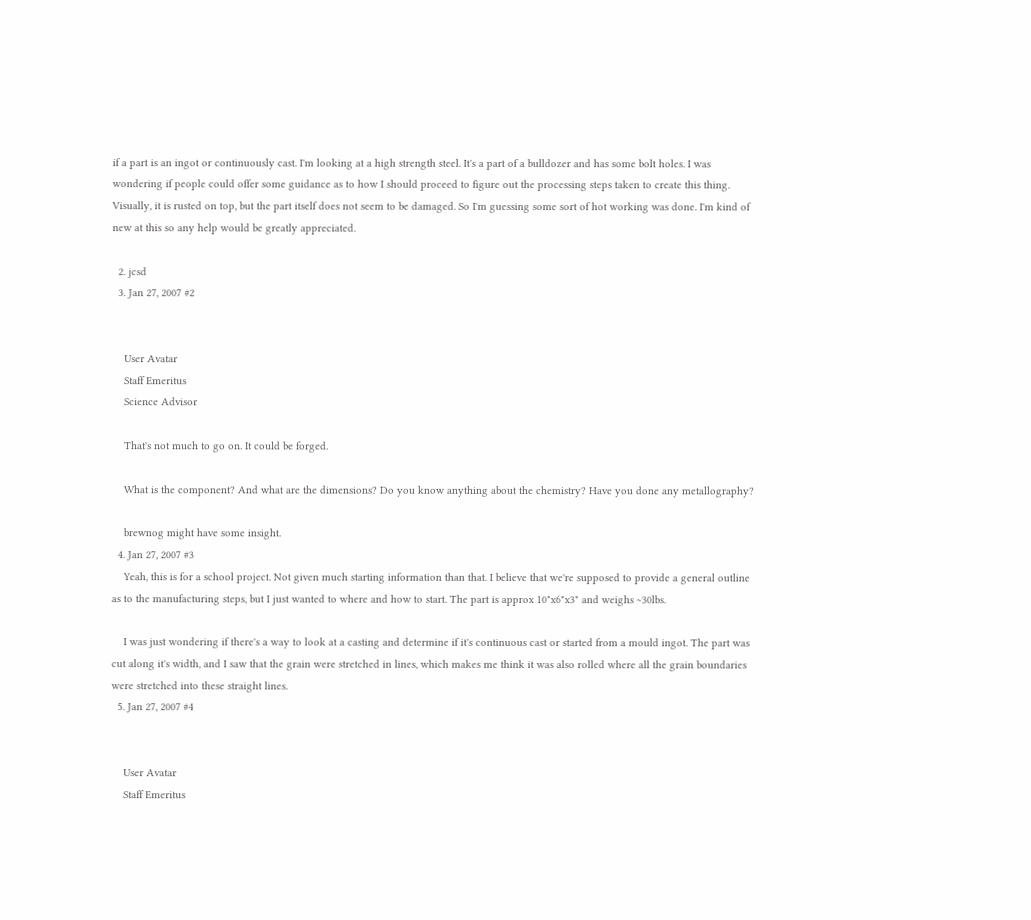if a part is an ingot or continuously cast. I'm looking at a high strength steel. It's a part of a bulldozer and has some bolt holes. I was wondering if people could offer some guidance as to how I should proceed to figure out the processing steps taken to create this thing. Visually, it is rusted on top, but the part itself does not seem to be damaged. So I'm guessing some sort of hot working was done. I'm kind of new at this so any help would be greatly appreciated.

  2. jcsd
  3. Jan 27, 2007 #2


    User Avatar
    Staff Emeritus
    Science Advisor

    That's not much to go on. It could be forged.

    What is the component? And what are the dimensions? Do you know anything about the chemistry? Have you done any metallography?

    brewnog might have some insight.
  4. Jan 27, 2007 #3
    Yeah, this is for a school project. Not given much starting information than that. I believe that we're supposed to provide a general outline as to the manufacturing steps, but I just wanted to where and how to start. The part is approx 10"x6"x3" and weighs ~30lbs.

    I was just wondering if there's a way to look at a casting and determine if it's continuous cast or started from a mould ingot. The part was cut along it's width, and I saw that the grain were stretched in lines, which makes me think it was also rolled where all the grain boundaries were stretched into these straight lines.
  5. Jan 27, 2007 #4


    User Avatar
    Staff Emeritus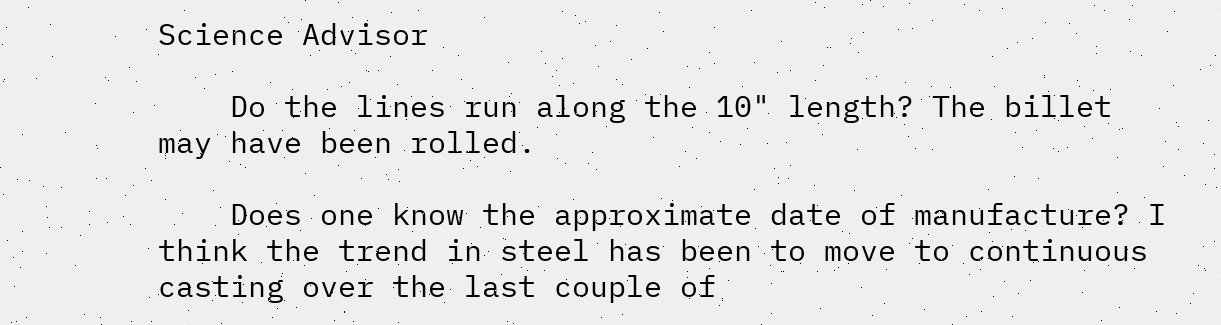Science Advisor

    Do the lines run along the 10" length? The billet may have been rolled.

    Does one know the approximate date of manufacture? I think the trend in steel has been to move to continuous casting over the last couple of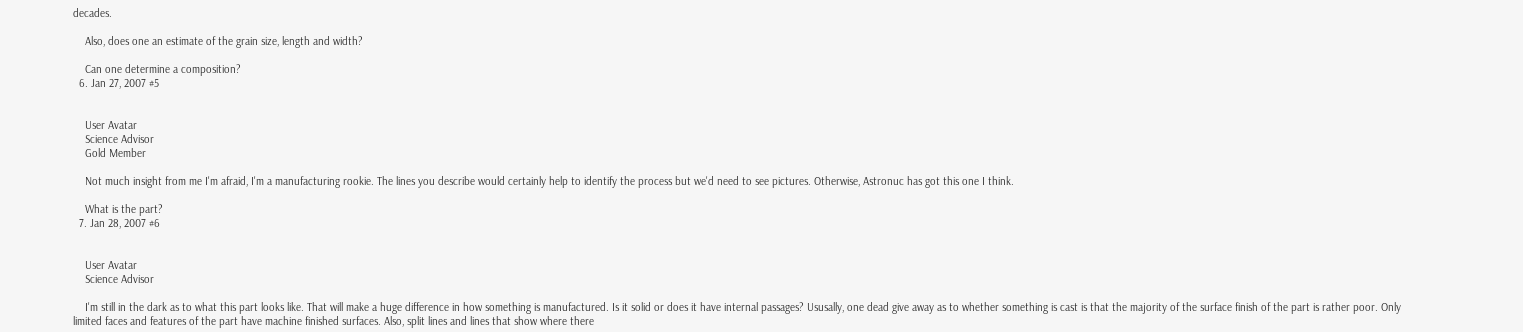decades.

    Also, does one an estimate of the grain size, length and width?

    Can one determine a composition?
  6. Jan 27, 2007 #5


    User Avatar
    Science Advisor
    Gold Member

    Not much insight from me I'm afraid, I'm a manufacturing rookie. The lines you describe would certainly help to identify the process but we'd need to see pictures. Otherwise, Astronuc has got this one I think.

    What is the part?
  7. Jan 28, 2007 #6


    User Avatar
    Science Advisor

    I'm still in the dark as to what this part looks like. That will make a huge difference in how something is manufactured. Is it solid or does it have internal passages? Ususally, one dead give away as to whether something is cast is that the majority of the surface finish of the part is rather poor. Only limited faces and features of the part have machine finished surfaces. Also, split lines and lines that show where there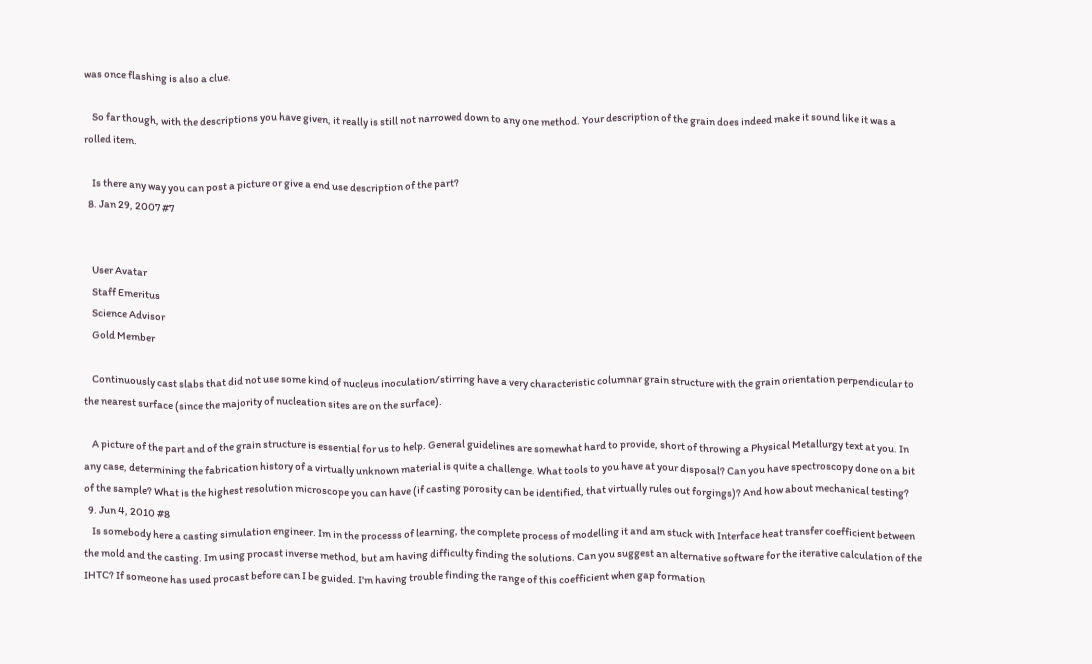was once flashing is also a clue.

    So far though, with the descriptions you have given, it really is still not narrowed down to any one method. Your description of the grain does indeed make it sound like it was a rolled item.

    Is there any way you can post a picture or give a end use description of the part?
  8. Jan 29, 2007 #7


    User Avatar
    Staff Emeritus
    Science Advisor
    Gold Member

    Continuously cast slabs that did not use some kind of nucleus inoculation/stirring have a very characteristic columnar grain structure with the grain orientation perpendicular to the nearest surface (since the majority of nucleation sites are on the surface).

    A picture of the part and of the grain structure is essential for us to help. General guidelines are somewhat hard to provide, short of throwing a Physical Metallurgy text at you. In any case, determining the fabrication history of a virtually unknown material is quite a challenge. What tools to you have at your disposal? Can you have spectroscopy done on a bit of the sample? What is the highest resolution microscope you can have (if casting porosity can be identified, that virtually rules out forgings)? And how about mechanical testing?
  9. Jun 4, 2010 #8
    Is somebody here a casting simulation engineer. Im in the processs of learning, the complete process of modelling it and am stuck with Interface heat transfer coefficient between the mold and the casting. Im using procast inverse method, but am having difficulty finding the solutions. Can you suggest an alternative software for the iterative calculation of the IHTC? If someone has used procast before can I be guided. I'm having trouble finding the range of this coefficient when gap formation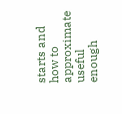starts and how to approximate useful enough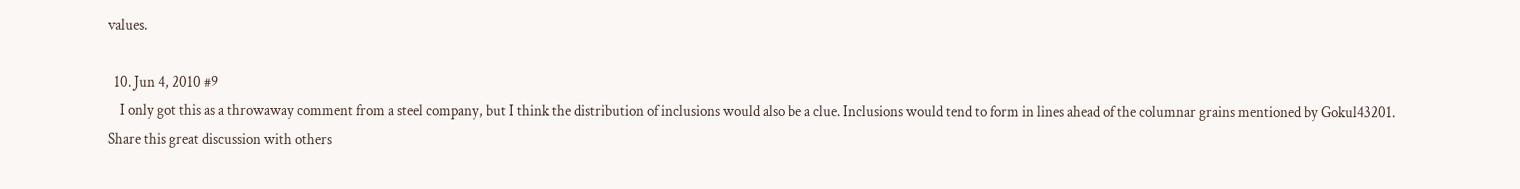values.

  10. Jun 4, 2010 #9
    I only got this as a throwaway comment from a steel company, but I think the distribution of inclusions would also be a clue. Inclusions would tend to form in lines ahead of the columnar grains mentioned by Gokul43201.
Share this great discussion with others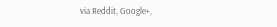via Reddit, Google+,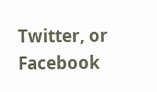Twitter, or Facebook